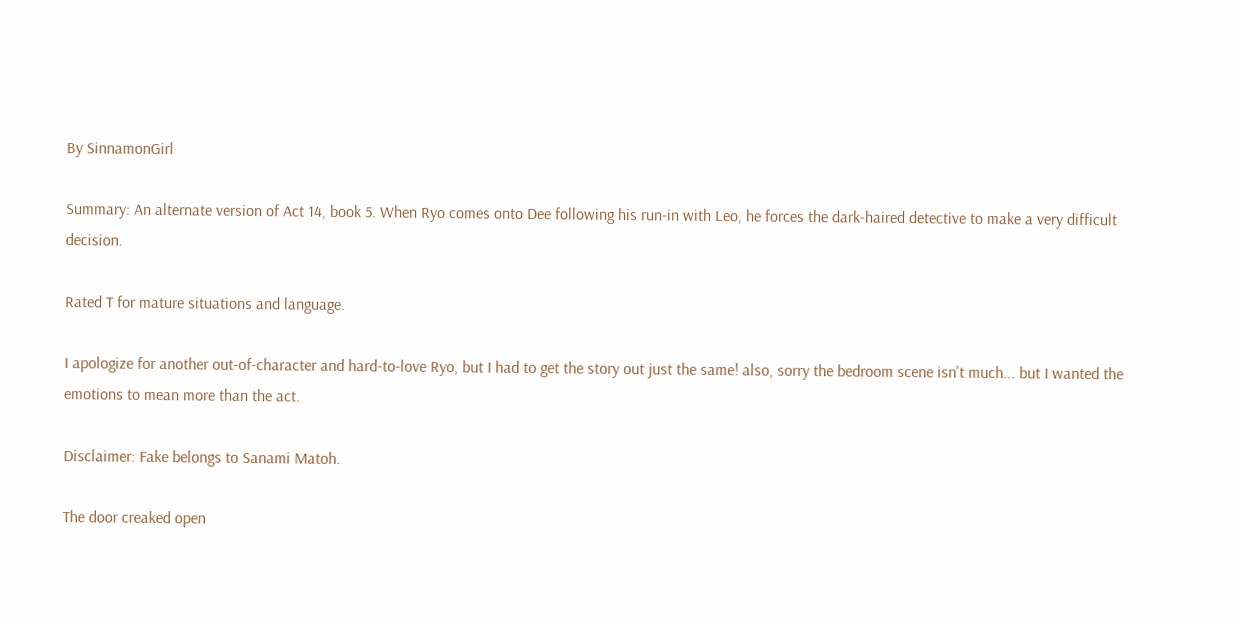By SinnamonGirl

Summary: An alternate version of Act 14, book 5. When Ryo comes onto Dee following his run-in with Leo, he forces the dark-haired detective to make a very difficult decision.

Rated T for mature situations and language.

I apologize for another out-of-character and hard-to-love Ryo, but I had to get the story out just the same! also, sorry the bedroom scene isn't much... but I wanted the emotions to mean more than the act.

Disclaimer: Fake belongs to Sanami Matoh.

The door creaked open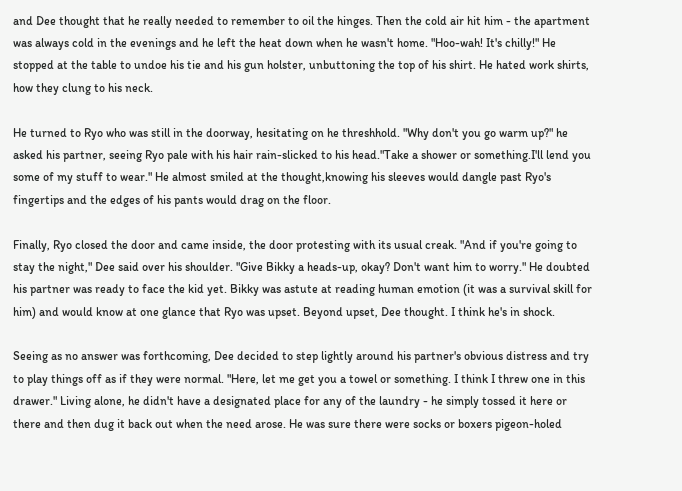and Dee thought that he really needed to remember to oil the hinges. Then the cold air hit him - the apartment was always cold in the evenings and he left the heat down when he wasn't home. "Hoo-wah! It's chilly!" He stopped at the table to undoe his tie and his gun holster, unbuttoning the top of his shirt. He hated work shirts, how they clung to his neck.

He turned to Ryo who was still in the doorway, hesitating on he threshhold. "Why don't you go warm up?" he asked his partner, seeing Ryo pale with his hair rain-slicked to his head."Take a shower or something.I'll lend you some of my stuff to wear." He almost smiled at the thought,knowing his sleeves would dangle past Ryo's fingertips and the edges of his pants would drag on the floor.

Finally, Ryo closed the door and came inside, the door protesting with its usual creak. "And if you're going to stay the night," Dee said over his shoulder. "Give Bikky a heads-up, okay? Don't want him to worry." He doubted his partner was ready to face the kid yet. Bikky was astute at reading human emotion (it was a survival skill for him) and would know at one glance that Ryo was upset. Beyond upset, Dee thought. I think he's in shock.

Seeing as no answer was forthcoming, Dee decided to step lightly around his partner's obvious distress and try to play things off as if they were normal. "Here, let me get you a towel or something. I think I threw one in this drawer." Living alone, he didn't have a designated place for any of the laundry - he simply tossed it here or there and then dug it back out when the need arose. He was sure there were socks or boxers pigeon-holed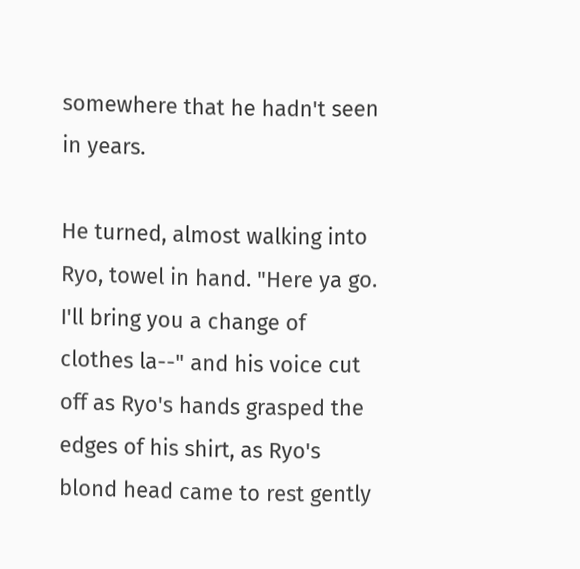somewhere that he hadn't seen in years.

He turned, almost walking into Ryo, towel in hand. "Here ya go. I'll bring you a change of clothes la--" and his voice cut off as Ryo's hands grasped the edges of his shirt, as Ryo's blond head came to rest gently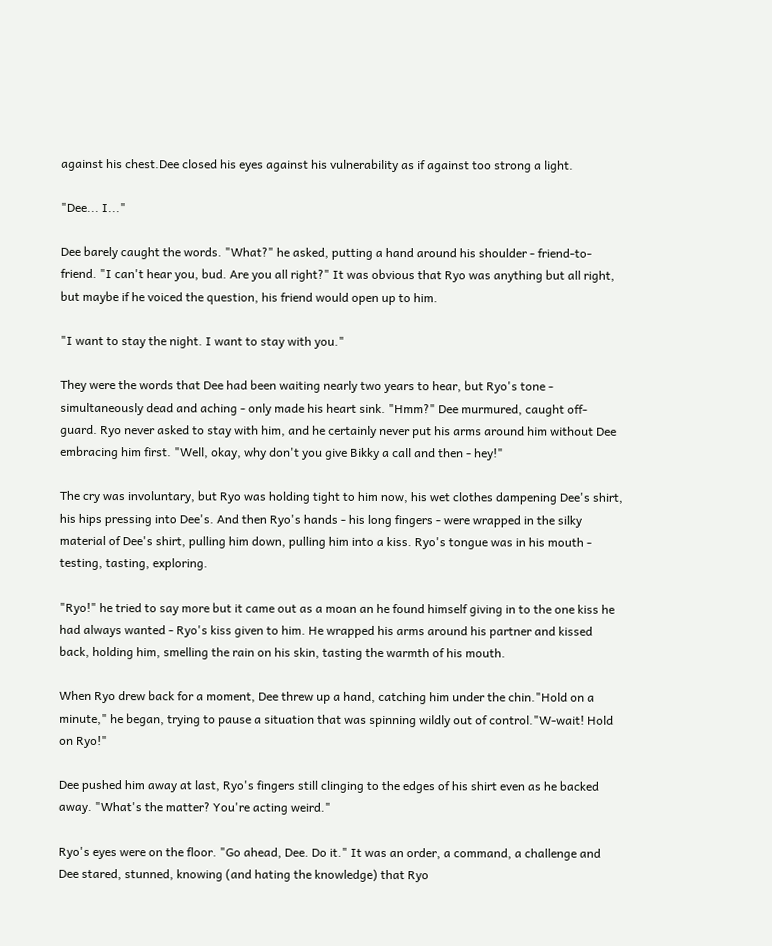against his chest.Dee closed his eyes against his vulnerability as if against too strong a light.

"Dee... I..."

Dee barely caught the words. "What?" he asked, putting a hand around his shoulder - friend-to-friend. "I can't hear you, bud. Are you all right?" It was obvious that Ryo was anything but all right, but maybe if he voiced the question, his friend would open up to him.

"I want to stay the night. I want to stay with you."

They were the words that Dee had been waiting nearly two years to hear, but Ryo's tone - simultaneously dead and aching - only made his heart sink. "Hmm?" Dee murmured, caught off-guard. Ryo never asked to stay with him, and he certainly never put his arms around him without Dee embracing him first. "Well, okay, why don't you give Bikky a call and then - hey!"

The cry was involuntary, but Ryo was holding tight to him now, his wet clothes dampening Dee's shirt, his hips pressing into Dee's. And then Ryo's hands - his long fingers - were wrapped in the silky material of Dee's shirt, pulling him down, pulling him into a kiss. Ryo's tongue was in his mouth - testing, tasting, exploring.

"Ryo!" he tried to say more but it came out as a moan an he found himself giving in to the one kiss he had always wanted - Ryo's kiss given to him. He wrapped his arms around his partner and kissed back, holding him, smelling the rain on his skin, tasting the warmth of his mouth.

When Ryo drew back for a moment, Dee threw up a hand, catching him under the chin."Hold on a minute," he began, trying to pause a situation that was spinning wildly out of control."W-wait! Hold on Ryo!"

Dee pushed him away at last, Ryo's fingers still clinging to the edges of his shirt even as he backed away. "What's the matter? You're acting weird."

Ryo's eyes were on the floor. "Go ahead, Dee. Do it." It was an order, a command, a challenge and Dee stared, stunned, knowing (and hating the knowledge) that Ryo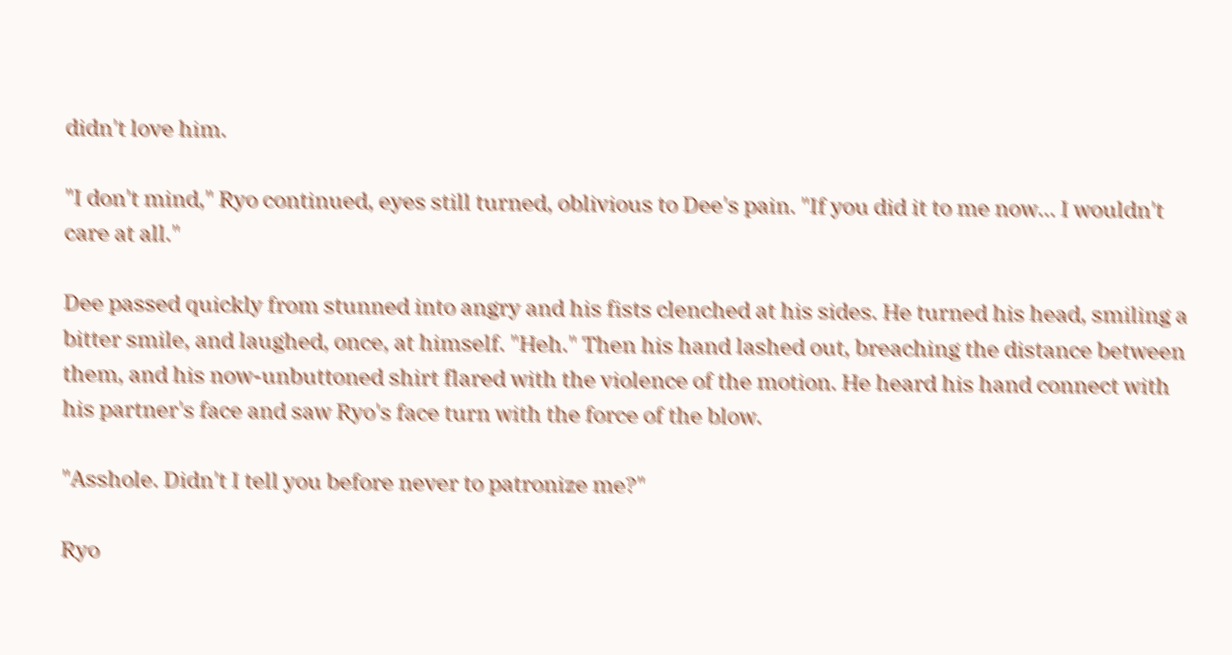didn't love him.

"I don't mind," Ryo continued, eyes still turned, oblivious to Dee's pain. "If you did it to me now... I wouldn't care at all."

Dee passed quickly from stunned into angry and his fists clenched at his sides. He turned his head, smiling a bitter smile, and laughed, once, at himself. "Heh." Then his hand lashed out, breaching the distance between them, and his now-unbuttoned shirt flared with the violence of the motion. He heard his hand connect with his partner's face and saw Ryo's face turn with the force of the blow.

"Asshole. Didn't I tell you before never to patronize me?"

Ryo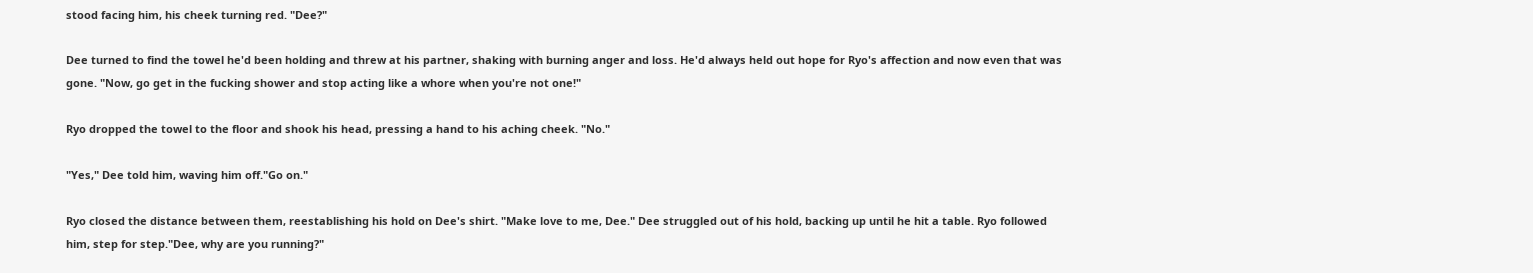stood facing him, his cheek turning red. "Dee?"

Dee turned to find the towel he'd been holding and threw at his partner, shaking with burning anger and loss. He'd always held out hope for Ryo's affection and now even that was gone. "Now, go get in the fucking shower and stop acting like a whore when you're not one!"

Ryo dropped the towel to the floor and shook his head, pressing a hand to his aching cheek. "No."

"Yes," Dee told him, waving him off."Go on."

Ryo closed the distance between them, reestablishing his hold on Dee's shirt. "Make love to me, Dee." Dee struggled out of his hold, backing up until he hit a table. Ryo followed him, step for step."Dee, why are you running?"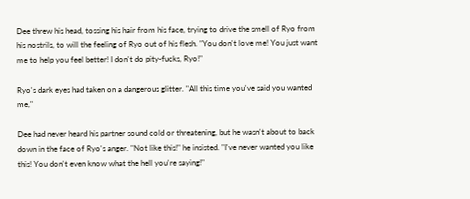Dee threw his head, tossing his hair from his face, trying to drive the smell of Ryo from his nostrils, to will the feeling of Ryo out of his flesh. "You don't love me! You just want me to help you feel better! I don't do pity-fucks, Ryo!"

Ryo's dark eyes had taken on a dangerous glitter. "All this time you've said you wanted me,"

Dee had never heard his partner sound cold or threatening, but he wasn't about to back down in the face of Ryo's anger. "Not like this!" he insisted. "I've never wanted you like this! You don't even know what the hell you're saying!"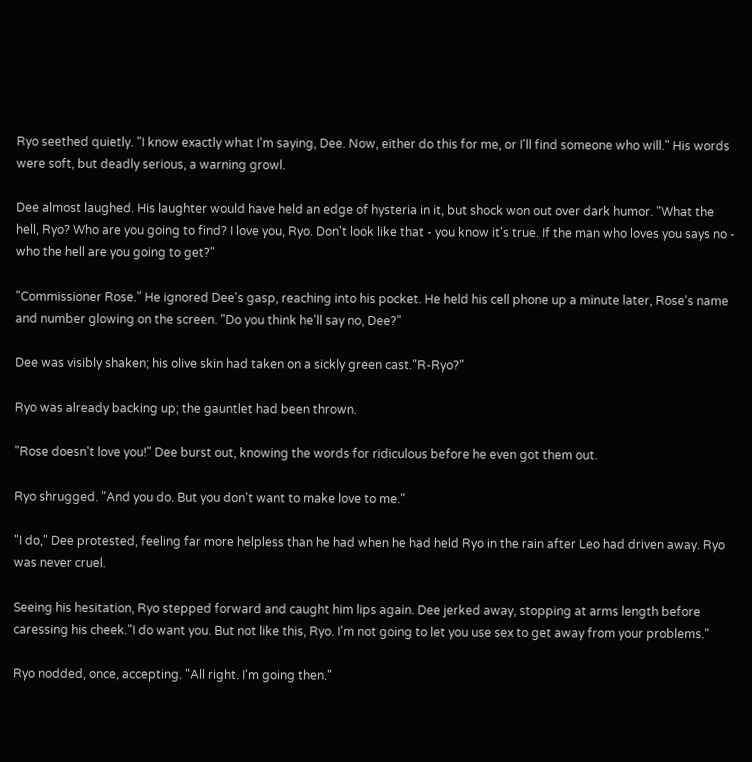Ryo seethed quietly. "I know exactly what I'm saying, Dee. Now, either do this for me, or I'll find someone who will." His words were soft, but deadly serious, a warning growl.

Dee almost laughed. His laughter would have held an edge of hysteria in it, but shock won out over dark humor. "What the hell, Ryo? Who are you going to find? I love you, Ryo. Don't look like that - you know it's true. If the man who loves you says no - who the hell are you going to get?"

"Commissioner Rose." He ignored Dee's gasp, reaching into his pocket. He held his cell phone up a minute later, Rose's name and number glowing on the screen. "Do you think he'll say no, Dee?"

Dee was visibly shaken; his olive skin had taken on a sickly green cast."R-Ryo?"

Ryo was already backing up; the gauntlet had been thrown.

"Rose doesn't love you!" Dee burst out, knowing the words for ridiculous before he even got them out.

Ryo shrugged. "And you do. But you don't want to make love to me."

"I do," Dee protested, feeling far more helpless than he had when he had held Ryo in the rain after Leo had driven away. Ryo was never cruel.

Seeing his hesitation, Ryo stepped forward and caught him lips again. Dee jerked away, stopping at arms length before caressing his cheek."I do want you. But not like this, Ryo. I'm not going to let you use sex to get away from your problems."

Ryo nodded, once, accepting. "All right. I'm going then."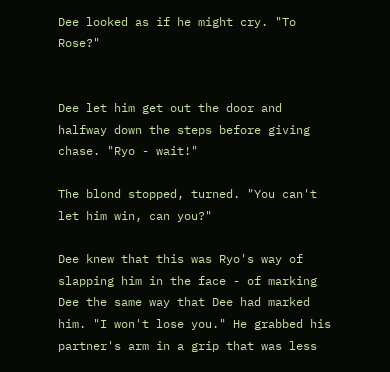Dee looked as if he might cry. "To Rose?"


Dee let him get out the door and halfway down the steps before giving chase. "Ryo - wait!"

The blond stopped, turned. "You can't let him win, can you?"

Dee knew that this was Ryo's way of slapping him in the face - of marking Dee the same way that Dee had marked him. "I won't lose you." He grabbed his partner's arm in a grip that was less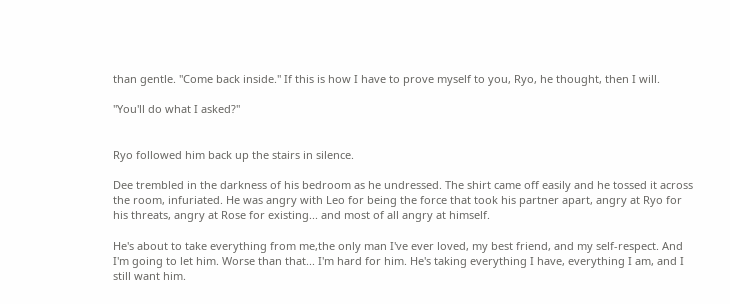than gentle. "Come back inside." If this is how I have to prove myself to you, Ryo, he thought, then I will.

"You'll do what I asked?"


Ryo followed him back up the stairs in silence.

Dee trembled in the darkness of his bedroom as he undressed. The shirt came off easily and he tossed it across the room, infuriated. He was angry with Leo for being the force that took his partner apart, angry at Ryo for his threats, angry at Rose for existing... and most of all angry at himself.

He's about to take everything from me,the only man I've ever loved, my best friend, and my self-respect. And I'm going to let him. Worse than that... I'm hard for him. He's taking everything I have, everything I am, and I still want him.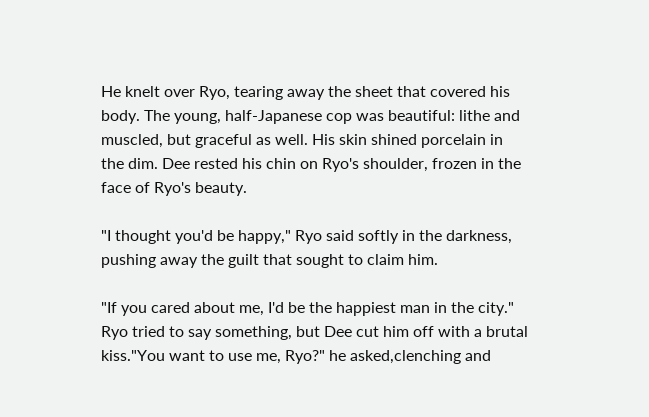He knelt over Ryo, tearing away the sheet that covered his body. The young, half-Japanese cop was beautiful: lithe and muscled, but graceful as well. His skin shined porcelain in the dim. Dee rested his chin on Ryo's shoulder, frozen in the face of Ryo's beauty.

"I thought you'd be happy," Ryo said softly in the darkness, pushing away the guilt that sought to claim him.

"If you cared about me, I'd be the happiest man in the city." Ryo tried to say something, but Dee cut him off with a brutal kiss."You want to use me, Ryo?" he asked,clenching and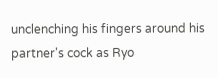unclenching his fingers around his partner's cock as Ryo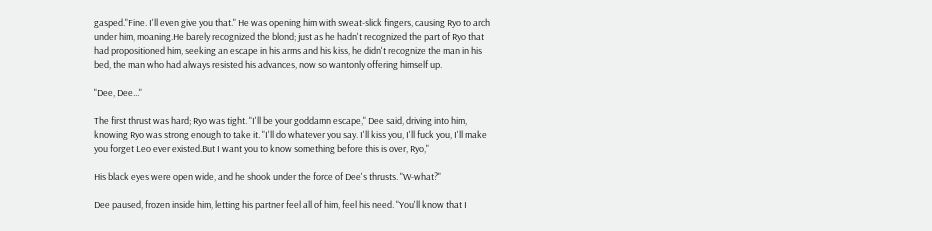gasped."Fine. I'll even give you that." He was opening him with sweat-slick fingers, causing Ryo to arch under him, moaning.He barely recognized the blond; just as he hadn't recognized the part of Ryo that had propositioned him, seeking an escape in his arms and his kiss, he didn't recognize the man in his bed, the man who had always resisted his advances, now so wantonly offering himself up.

"Dee, Dee..."

The first thrust was hard; Ryo was tight. "I'll be your goddamn escape," Dee said, driving into him, knowing Ryo was strong enough to take it. "I'll do whatever you say. I'll kiss you, I'll fuck you, I'll make you forget Leo ever existed.But I want you to know something before this is over, Ryo,"

His black eyes were open wide, and he shook under the force of Dee's thrusts. "W-what?"

Dee paused, frozen inside him, letting his partner feel all of him, feel his need. "You'll know that I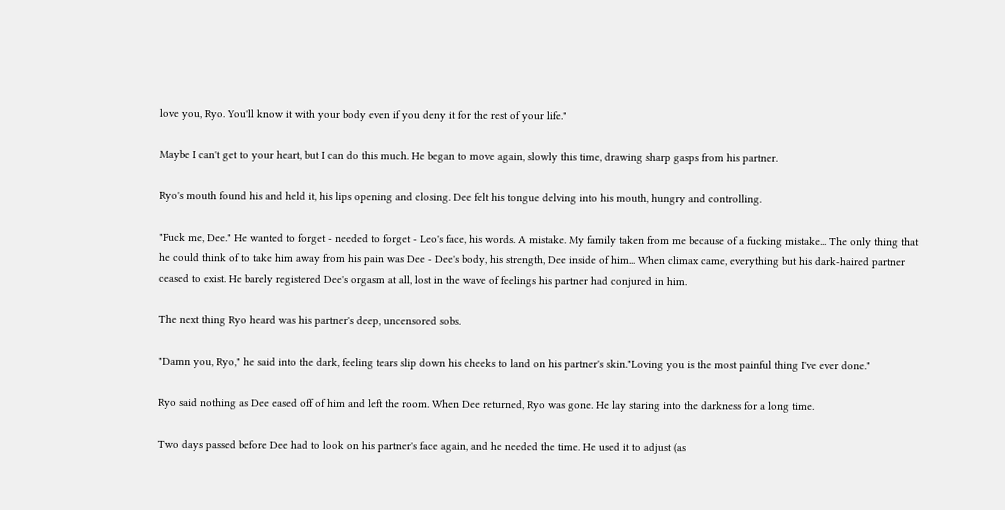love you, Ryo. You'll know it with your body even if you deny it for the rest of your life."

Maybe I can't get to your heart, but I can do this much. He began to move again, slowly this time, drawing sharp gasps from his partner.

Ryo's mouth found his and held it, his lips opening and closing. Dee felt his tongue delving into his mouth, hungry and controlling.

"Fuck me, Dee." He wanted to forget - needed to forget - Leo's face, his words. A mistake. My family taken from me because of a fucking mistake... The only thing that he could think of to take him away from his pain was Dee - Dee's body, his strength, Dee inside of him... When climax came, everything but his dark-haired partner ceased to exist. He barely registered Dee's orgasm at all, lost in the wave of feelings his partner had conjured in him.

The next thing Ryo heard was his partner's deep, uncensored sobs.

"Damn you, Ryo," he said into the dark, feeling tears slip down his cheeks to land on his partner's skin."Loving you is the most painful thing I've ever done."

Ryo said nothing as Dee eased off of him and left the room. When Dee returned, Ryo was gone. He lay staring into the darkness for a long time.

Two days passed before Dee had to look on his partner's face again, and he needed the time. He used it to adjust (as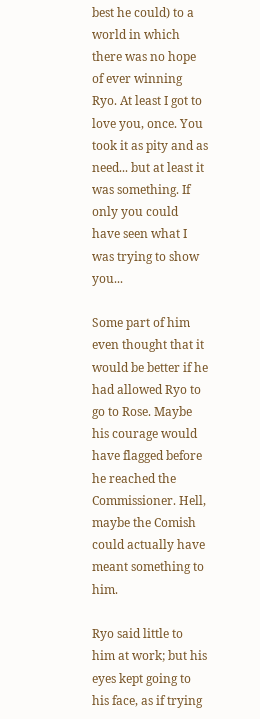best he could) to a world in which there was no hope of ever winning Ryo. At least I got to love you, once. You took it as pity and as need... but at least it was something. If only you could have seen what I was trying to show you...

Some part of him even thought that it would be better if he had allowed Ryo to go to Rose. Maybe his courage would have flagged before he reached the Commissioner. Hell, maybe the Comish could actually have meant something to him.

Ryo said little to him at work; but his eyes kept going to his face, as if trying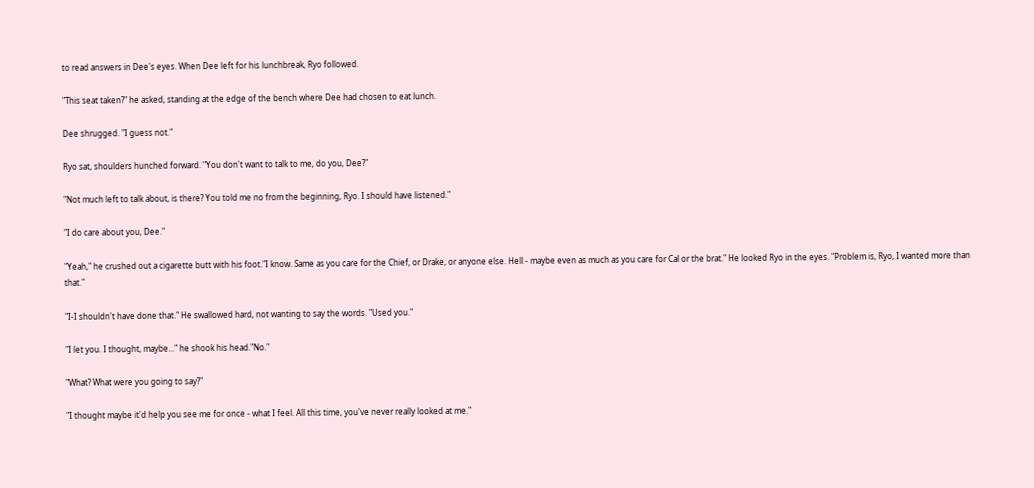to read answers in Dee's eyes. When Dee left for his lunchbreak, Ryo followed.

"This seat taken?" he asked, standing at the edge of the bench where Dee had chosen to eat lunch.

Dee shrugged. "I guess not."

Ryo sat, shoulders hunched forward. "You don't want to talk to me, do you, Dee?"

"Not much left to talk about, is there? You told me no from the beginning, Ryo. I should have listened."

"I do care about you, Dee."

"Yeah," he crushed out a cigarette butt with his foot."I know. Same as you care for the Chief, or Drake, or anyone else. Hell - maybe even as much as you care for Cal or the brat." He looked Ryo in the eyes. "Problem is, Ryo, I wanted more than that."

"I-I shouldn't have done that." He swallowed hard, not wanting to say the words. "Used you."

"I let you. I thought, maybe..." he shook his head."No."

"What? What were you going to say?"

"I thought maybe it'd help you see me for once - what I feel. All this time, you've never really looked at me."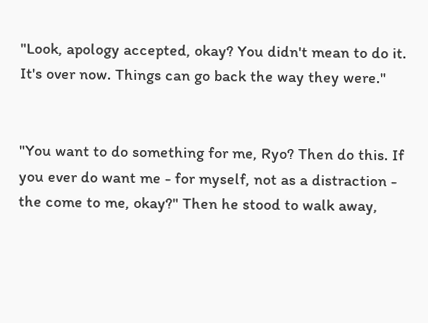"Look, apology accepted, okay? You didn't mean to do it. It's over now. Things can go back the way they were."


"You want to do something for me, Ryo? Then do this. If you ever do want me - for myself, not as a distraction - the come to me, okay?" Then he stood to walk away,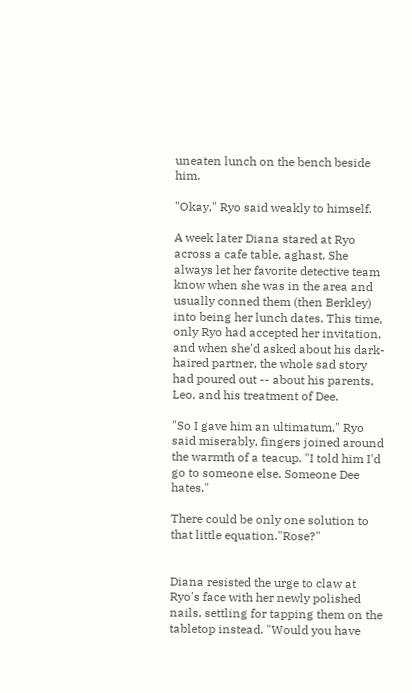uneaten lunch on the bench beside him.

"Okay," Ryo said weakly to himself.

A week later Diana stared at Ryo across a cafe table, aghast. She always let her favorite detective team know when she was in the area and usually conned them (then Berkley) into being her lunch dates. This time, only Ryo had accepted her invitation, and when she'd asked about his dark-haired partner, the whole sad story had poured out -- about his parents, Leo, and his treatment of Dee.

"So I gave him an ultimatum," Ryo said miserably, fingers joined around the warmth of a teacup. "I told him I'd go to someone else. Someone Dee hates."

There could be only one solution to that little equation."Rose?"


Diana resisted the urge to claw at Ryo's face with her newly polished nails, settling for tapping them on the tabletop instead. "Would you have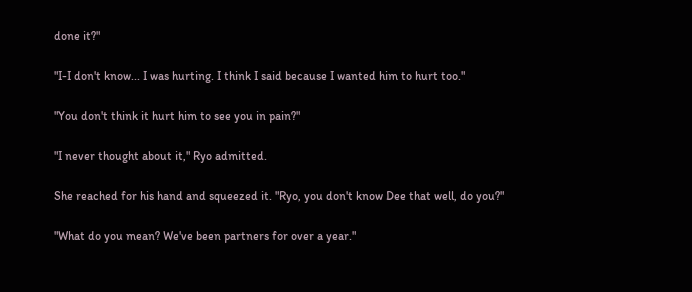done it?"

"I-I don't know... I was hurting. I think I said because I wanted him to hurt too."

"You don't think it hurt him to see you in pain?"

"I never thought about it," Ryo admitted.

She reached for his hand and squeezed it. "Ryo, you don't know Dee that well, do you?"

"What do you mean? We've been partners for over a year."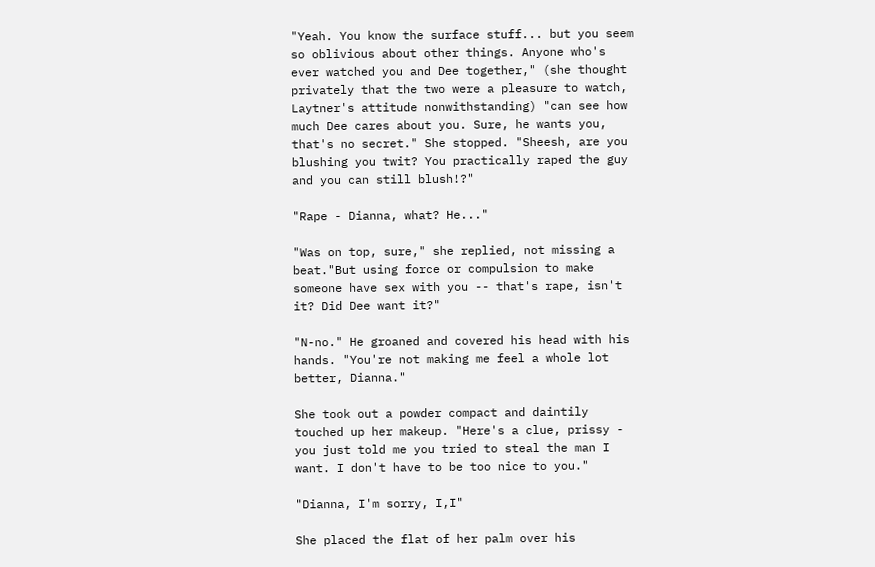"Yeah. You know the surface stuff... but you seem so oblivious about other things. Anyone who's ever watched you and Dee together," (she thought privately that the two were a pleasure to watch, Laytner's attitude nonwithstanding) "can see how much Dee cares about you. Sure, he wants you, that's no secret." She stopped. "Sheesh, are you blushing you twit? You practically raped the guy and you can still blush!?"

"Rape - Dianna, what? He..."

"Was on top, sure," she replied, not missing a beat."But using force or compulsion to make someone have sex with you -- that's rape, isn't it? Did Dee want it?"

"N-no." He groaned and covered his head with his hands. "You're not making me feel a whole lot better, Dianna."

She took out a powder compact and daintily touched up her makeup. "Here's a clue, prissy - you just told me you tried to steal the man I want. I don't have to be too nice to you."

"Dianna, I'm sorry, I,I"

She placed the flat of her palm over his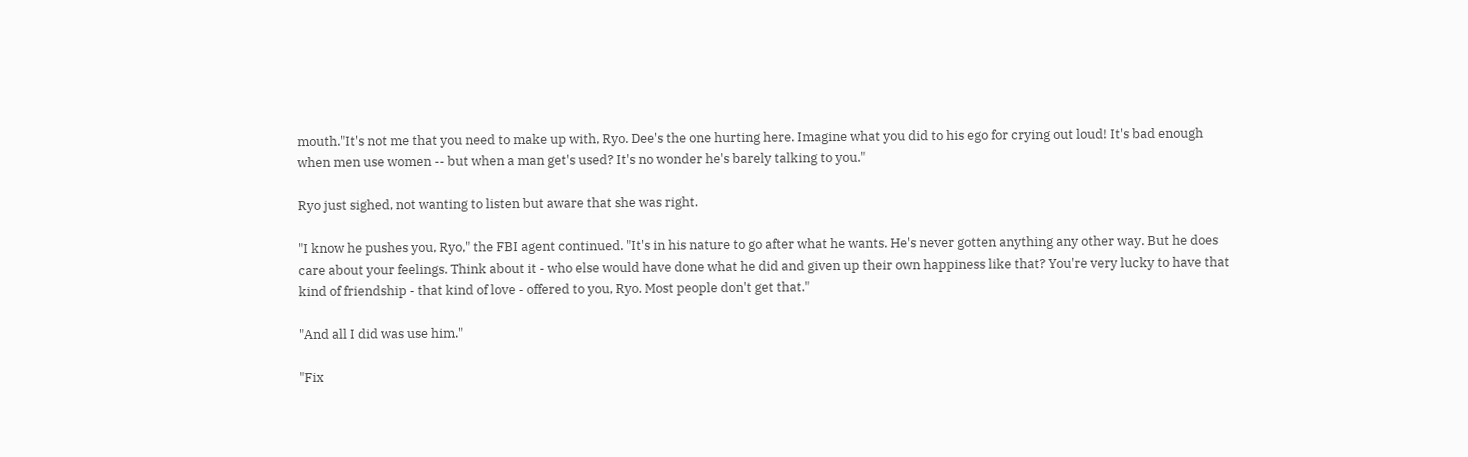mouth."It's not me that you need to make up with, Ryo. Dee's the one hurting here. Imagine what you did to his ego for crying out loud! It's bad enough when men use women -- but when a man get's used? It's no wonder he's barely talking to you."

Ryo just sighed, not wanting to listen but aware that she was right.

"I know he pushes you, Ryo," the FBI agent continued. "It's in his nature to go after what he wants. He's never gotten anything any other way. But he does care about your feelings. Think about it - who else would have done what he did and given up their own happiness like that? You're very lucky to have that kind of friendship - that kind of love - offered to you, Ryo. Most people don't get that."

"And all I did was use him."

"Fix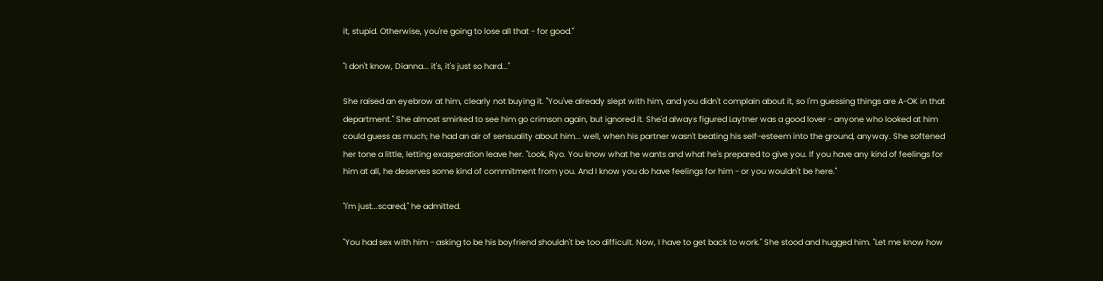it, stupid. Otherwise, you're going to lose all that - for good."

"I don't know, Dianna... it's, it's just so hard..."

She raised an eyebrow at him, clearly not buying it. "You've already slept with him, and you didn't complain about it, so I'm guessing things are A-OK in that department." She almost smirked to see him go crimson again, but ignored it. She'd always figured Laytner was a good lover - anyone who looked at him could guess as much; he had an air of sensuality about him... well, when his partner wasn't beating his self-esteem into the ground, anyway. She softened her tone a little, letting exasperation leave her. "Look, Ryo. You know what he wants and what he's prepared to give you. If you have any kind of feelings for him at all, he deserves some kind of commitment from you. And I know you do have feelings for him - or you wouldn't be here."

"I'm just...scared," he admitted.

"You had sex with him - asking to be his boyfriend shouldn't be too difficult. Now, I have to get back to work." She stood and hugged him. "Let me know how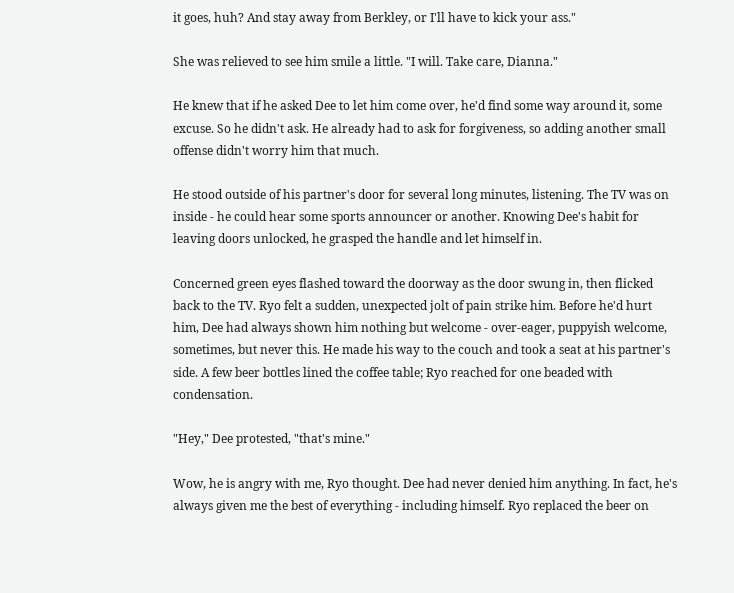it goes, huh? And stay away from Berkley, or I'll have to kick your ass."

She was relieved to see him smile a little. "I will. Take care, Dianna."

He knew that if he asked Dee to let him come over, he'd find some way around it, some excuse. So he didn't ask. He already had to ask for forgiveness, so adding another small offense didn't worry him that much.

He stood outside of his partner's door for several long minutes, listening. The TV was on inside - he could hear some sports announcer or another. Knowing Dee's habit for leaving doors unlocked, he grasped the handle and let himself in.

Concerned green eyes flashed toward the doorway as the door swung in, then flicked back to the TV. Ryo felt a sudden, unexpected jolt of pain strike him. Before he'd hurt him, Dee had always shown him nothing but welcome - over-eager, puppyish welcome, sometimes, but never this. He made his way to the couch and took a seat at his partner's side. A few beer bottles lined the coffee table; Ryo reached for one beaded with condensation.

"Hey," Dee protested, "that's mine."

Wow, he is angry with me, Ryo thought. Dee had never denied him anything. In fact, he's always given me the best of everything - including himself. Ryo replaced the beer on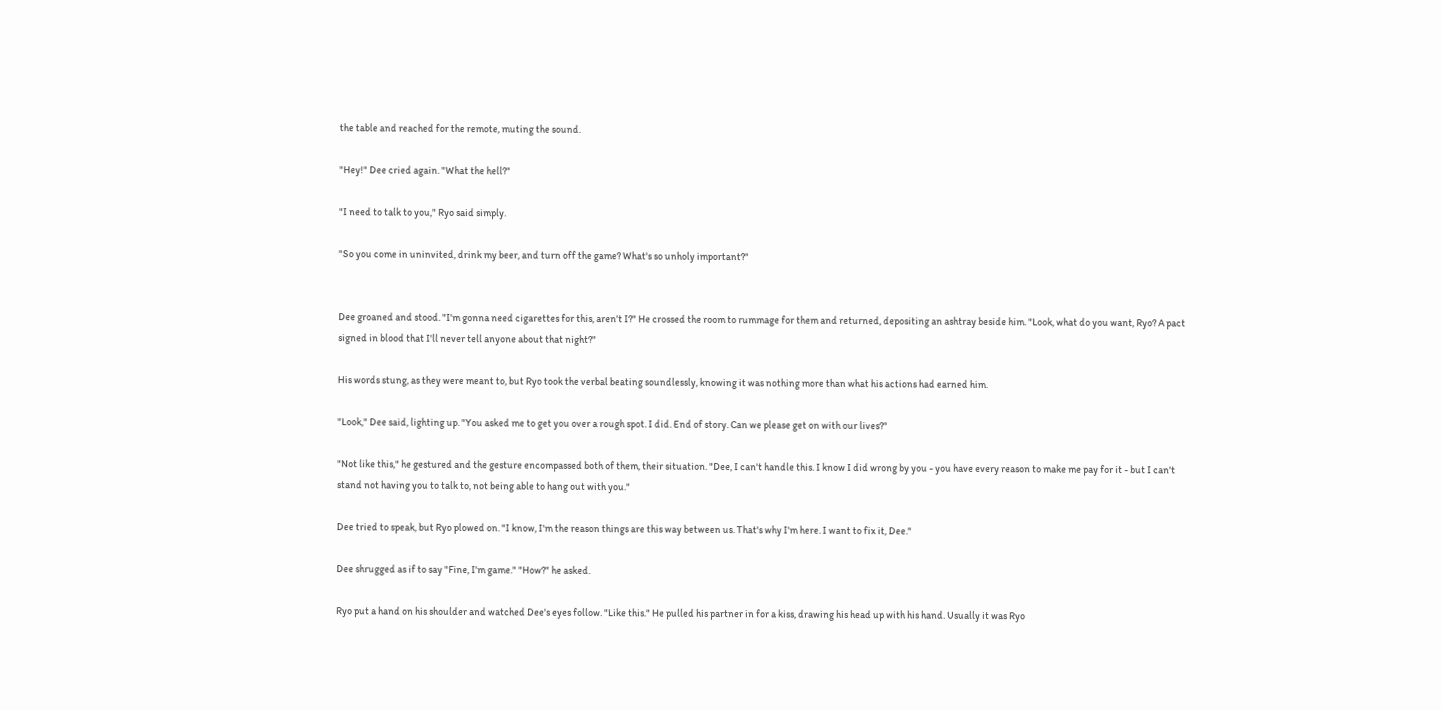the table and reached for the remote, muting the sound.

"Hey!" Dee cried again. "What the hell?"

"I need to talk to you," Ryo said simply.

"So you come in uninvited, drink my beer, and turn off the game? What's so unholy important?"


Dee groaned and stood. "I'm gonna need cigarettes for this, aren't I?" He crossed the room to rummage for them and returned, depositing an ashtray beside him. "Look, what do you want, Ryo? A pact signed in blood that I'll never tell anyone about that night?"

His words stung, as they were meant to, but Ryo took the verbal beating soundlessly, knowing it was nothing more than what his actions had earned him.

"Look," Dee said, lighting up. "You asked me to get you over a rough spot. I did. End of story. Can we please get on with our lives?"

"Not like this," he gestured and the gesture encompassed both of them, their situation. "Dee, I can't handle this. I know I did wrong by you - you have every reason to make me pay for it - but I can't stand not having you to talk to, not being able to hang out with you."

Dee tried to speak, but Ryo plowed on. "I know, I'm the reason things are this way between us. That's why I'm here. I want to fix it, Dee."

Dee shrugged as if to say "Fine, I'm game." "How?" he asked.

Ryo put a hand on his shoulder and watched Dee's eyes follow. "Like this." He pulled his partner in for a kiss, drawing his head up with his hand. Usually it was Ryo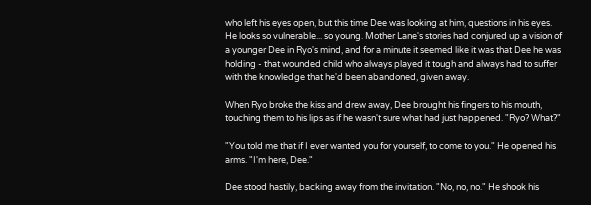who left his eyes open, but this time Dee was looking at him, questions in his eyes. He looks so vulnerable... so young. Mother Lane's stories had conjured up a vision of a younger Dee in Ryo's mind, and for a minute it seemed like it was that Dee he was holding - that wounded child who always played it tough and always had to suffer with the knowledge that he'd been abandoned, given away.

When Ryo broke the kiss and drew away, Dee brought his fingers to his mouth, touching them to his lips as if he wasn't sure what had just happened. "Ryo? What?"

"You told me that if I ever wanted you for yourself, to come to you." He opened his arms. "I'm here, Dee."

Dee stood hastily, backing away from the invitation. "No, no, no." He shook his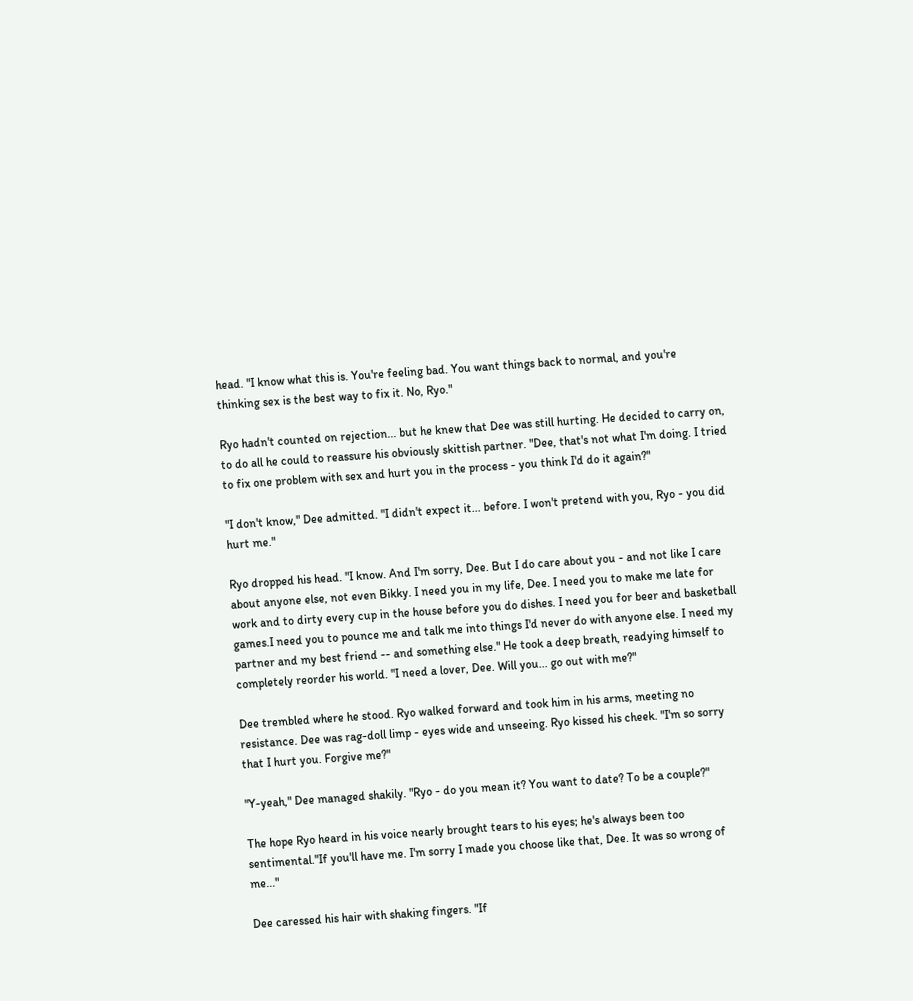head. "I know what this is. You're feeling bad. You want things back to normal, and you're thinking sex is the best way to fix it. No, Ryo."

Ryo hadn't counted on rejection... but he knew that Dee was still hurting. He decided to carry on, to do all he could to reassure his obviously skittish partner. "Dee, that's not what I'm doing. I tried to fix one problem with sex and hurt you in the process - you think I'd do it again?"

"I don't know," Dee admitted. "I didn't expect it... before. I won't pretend with you, Ryo - you did hurt me."

Ryo dropped his head. "I know. And I'm sorry, Dee. But I do care about you - and not like I care about anyone else, not even Bikky. I need you in my life, Dee. I need you to make me late for work and to dirty every cup in the house before you do dishes. I need you for beer and basketball games.I need you to pounce me and talk me into things I'd never do with anyone else. I need my partner and my best friend -- and something else." He took a deep breath, readying himself to completely reorder his world. "I need a lover, Dee. Will you... go out with me?"

Dee trembled where he stood. Ryo walked forward and took him in his arms, meeting no resistance. Dee was rag-doll limp - eyes wide and unseeing. Ryo kissed his cheek. "I'm so sorry that I hurt you. Forgive me?"

"Y-yeah," Dee managed shakily. "Ryo - do you mean it? You want to date? To be a couple?"

The hope Ryo heard in his voice nearly brought tears to his eyes; he's always been too sentimental."If you'll have me. I'm sorry I made you choose like that, Dee. It was so wrong of me..."

Dee caressed his hair with shaking fingers. "If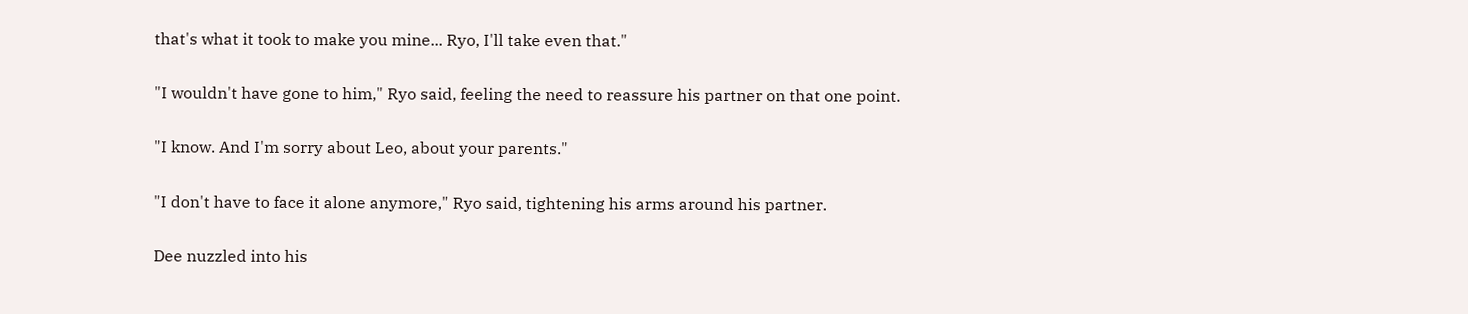that's what it took to make you mine... Ryo, I'll take even that."

"I wouldn't have gone to him," Ryo said, feeling the need to reassure his partner on that one point.

"I know. And I'm sorry about Leo, about your parents."

"I don't have to face it alone anymore," Ryo said, tightening his arms around his partner.

Dee nuzzled into his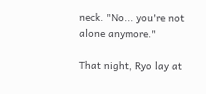neck. "No... you're not alone anymore."

That night, Ryo lay at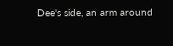Dee's side, an arm around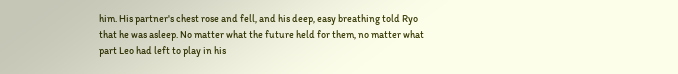him. His partner's chest rose and fell, and his deep, easy breathing told Ryo that he was asleep. No matter what the future held for them, no matter what part Leo had left to play in his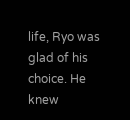life, Ryo was glad of his choice. He knew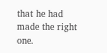that he had made the right one.